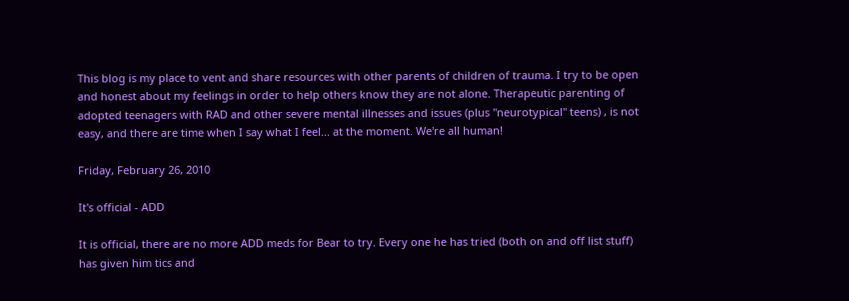This blog is my place to vent and share resources with other parents of children of trauma. I try to be open and honest about my feelings in order to help others know they are not alone. Therapeutic parenting of adopted teenagers with RAD and other severe mental illnesses and issues (plus "neurotypical" teens) , is not easy, and there are time when I say what I feel... at the moment. We're all human!

Friday, February 26, 2010

It's official - ADD

It is official, there are no more ADD meds for Bear to try. Every one he has tried (both on and off list stuff) has given him tics and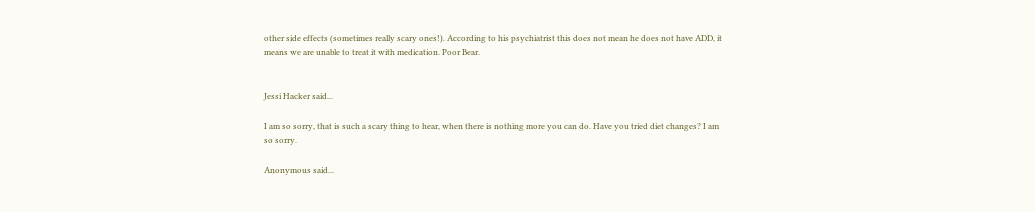other side effects (sometimes really scary ones!). According to his psychiatrist this does not mean he does not have ADD, it means we are unable to treat it with medication. Poor Bear.


Jessi Hacker said...

I am so sorry, that is such a scary thing to hear, when there is nothing more you can do. Have you tried diet changes? I am so sorry.

Anonymous said...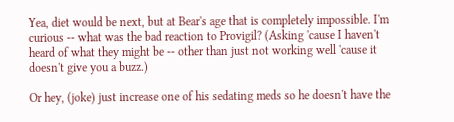Yea, diet would be next, but at Bear's age that is completely impossible. I'm curious -- what was the bad reaction to Provigil? (Asking 'cause I haven't heard of what they might be -- other than just not working well 'cause it doesn't give you a buzz.)

Or hey, (joke) just increase one of his sedating meds so he doesn't have the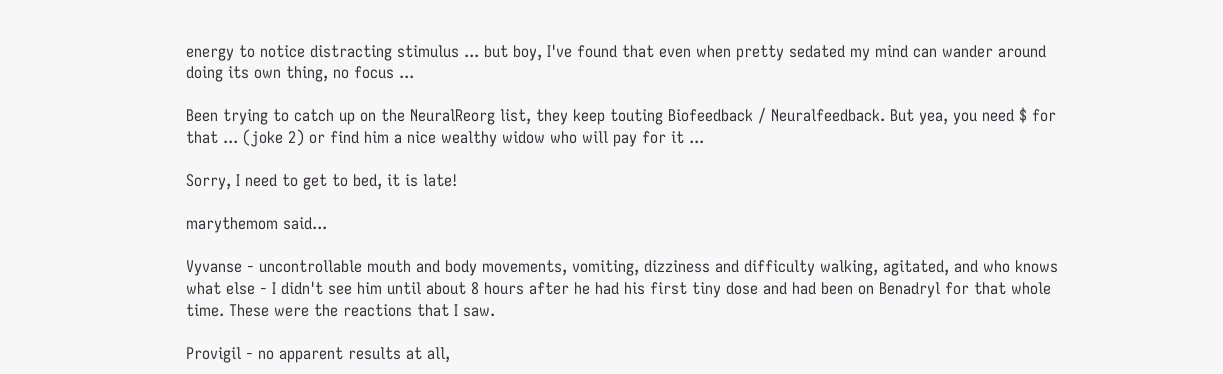energy to notice distracting stimulus ... but boy, I've found that even when pretty sedated my mind can wander around doing its own thing, no focus ...

Been trying to catch up on the NeuralReorg list, they keep touting Biofeedback / Neuralfeedback. But yea, you need $ for that ... (joke 2) or find him a nice wealthy widow who will pay for it ...

Sorry, I need to get to bed, it is late!

marythemom said...

Vyvanse - uncontrollable mouth and body movements, vomiting, dizziness and difficulty walking, agitated, and who knows what else - I didn't see him until about 8 hours after he had his first tiny dose and had been on Benadryl for that whole time. These were the reactions that I saw.

Provigil - no apparent results at all,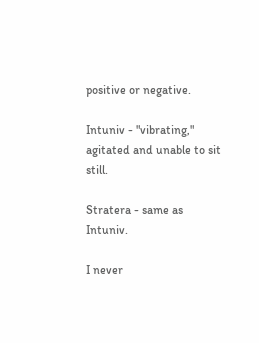positive or negative.

Intuniv - "vibrating," agitated and unable to sit still.

Stratera - same as Intuniv.

I never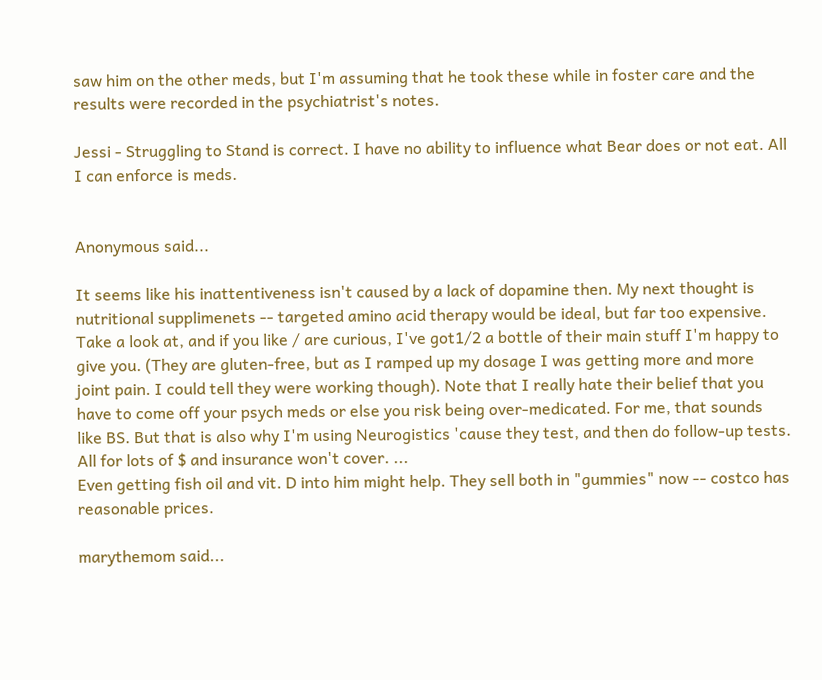saw him on the other meds, but I'm assuming that he took these while in foster care and the results were recorded in the psychiatrist's notes.

Jessi - Struggling to Stand is correct. I have no ability to influence what Bear does or not eat. All I can enforce is meds.


Anonymous said...

It seems like his inattentiveness isn't caused by a lack of dopamine then. My next thought is nutritional supplimenets -- targeted amino acid therapy would be ideal, but far too expensive. Take a look at, and if you like / are curious, I've got1/2 a bottle of their main stuff I'm happy to give you. (They are gluten-free, but as I ramped up my dosage I was getting more and more joint pain. I could tell they were working though). Note that I really hate their belief that you have to come off your psych meds or else you risk being over-medicated. For me, that sounds like BS. But that is also why I'm using Neurogistics 'cause they test, and then do follow-up tests. All for lots of $ and insurance won't cover. ...
Even getting fish oil and vit. D into him might help. They sell both in "gummies" now -- costco has reasonable prices.

marythemom said...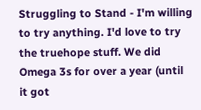Struggling to Stand - I'm willing to try anything. I'd love to try the truehope stuff. We did Omega 3s for over a year (until it got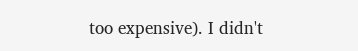too expensive). I didn't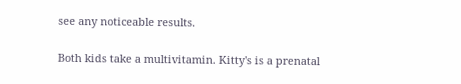see any noticeable results.

Both kids take a multivitamin. Kitty's is a prenatal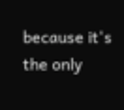because it's the only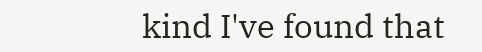kind I've found that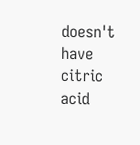doesn't have citric acid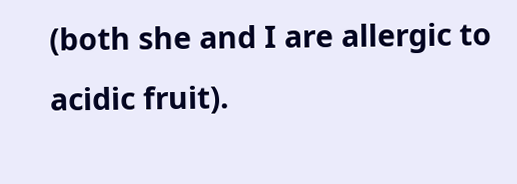(both she and I are allergic to acidic fruit).